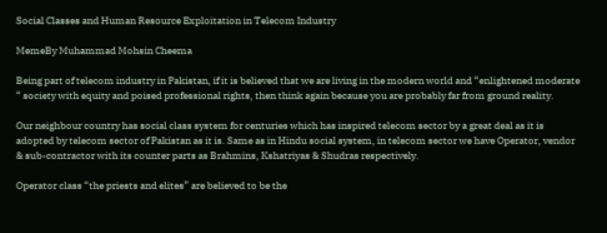Social Classes and Human Resource Exploitation in Telecom Industry

MemeBy Muhammad Mohsin Cheema

Being part of telecom industry in Pakistan, if it is believed that we are living in the modern world and “enlightened moderate “ society with equity and poised professional rights, then think again because you are probably far from ground reality.

Our neighbour country has social class system for centuries which has inspired telecom sector by a great deal as it is adopted by telecom sector of Pakistan as it is. Same as in Hindu social system, in telecom sector we have Operator, vendor & sub-contractor with its counter parts as Brahmins, Kshatriyas & Shudras respectively.

Operator class “the priests and elites” are believed to be the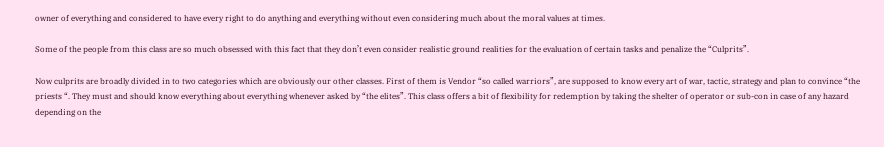owner of everything and considered to have every right to do anything and everything without even considering much about the moral values at times.

Some of the people from this class are so much obsessed with this fact that they don’t even consider realistic ground realities for the evaluation of certain tasks and penalize the “Culprits”.

Now culprits are broadly divided in to two categories which are obviously our other classes. First of them is Vendor “so called warriors”, are supposed to know every art of war, tactic, strategy and plan to convince “the priests “. They must and should know everything about everything whenever asked by “the elites”. This class offers a bit of flexibility for redemption by taking the shelter of operator or sub-con in case of any hazard depending on the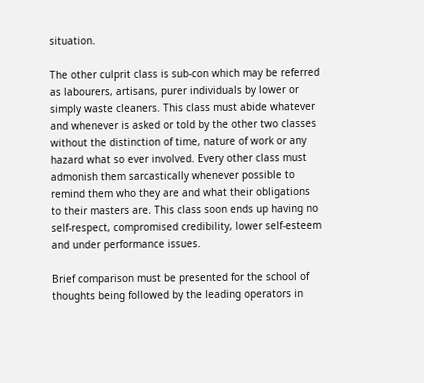situation.

The other culprit class is sub-con which may be referred as labourers, artisans, purer individuals by lower or simply waste cleaners. This class must abide whatever and whenever is asked or told by the other two classes without the distinction of time, nature of work or any hazard what so ever involved. Every other class must admonish them sarcastically whenever possible to remind them who they are and what their obligations to their masters are. This class soon ends up having no self-respect, compromised credibility, lower self-esteem and under performance issues.

Brief comparison must be presented for the school of thoughts being followed by the leading operators in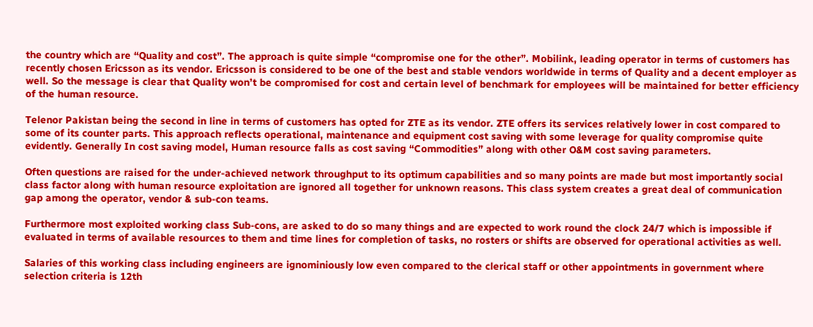the country which are “Quality and cost”. The approach is quite simple “compromise one for the other”. Mobilink, leading operator in terms of customers has recently chosen Ericsson as its vendor. Ericsson is considered to be one of the best and stable vendors worldwide in terms of Quality and a decent employer as well. So the message is clear that Quality won’t be compromised for cost and certain level of benchmark for employees will be maintained for better efficiency of the human resource.

Telenor Pakistan being the second in line in terms of customers has opted for ZTE as its vendor. ZTE offers its services relatively lower in cost compared to some of its counter parts. This approach reflects operational, maintenance and equipment cost saving with some leverage for quality compromise quite evidently. Generally In cost saving model, Human resource falls as cost saving “Commodities” along with other O&M cost saving parameters.

Often questions are raised for the under-achieved network throughput to its optimum capabilities and so many points are made but most importantly social class factor along with human resource exploitation are ignored all together for unknown reasons. This class system creates a great deal of communication gap among the operator, vendor & sub-con teams.

Furthermore most exploited working class Sub-cons, are asked to do so many things and are expected to work round the clock 24/7 which is impossible if evaluated in terms of available resources to them and time lines for completion of tasks, no rosters or shifts are observed for operational activities as well.

Salaries of this working class including engineers are ignominiously low even compared to the clerical staff or other appointments in government where selection criteria is 12th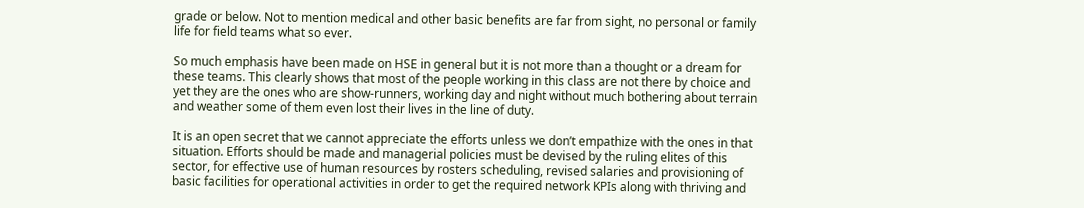grade or below. Not to mention medical and other basic benefits are far from sight, no personal or family life for field teams what so ever.

So much emphasis have been made on HSE in general but it is not more than a thought or a dream for these teams. This clearly shows that most of the people working in this class are not there by choice and yet they are the ones who are show-runners, working day and night without much bothering about terrain and weather some of them even lost their lives in the line of duty.

It is an open secret that we cannot appreciate the efforts unless we don’t empathize with the ones in that situation. Efforts should be made and managerial policies must be devised by the ruling elites of this sector, for effective use of human resources by rosters scheduling, revised salaries and provisioning of basic facilities for operational activities in order to get the required network KPIs along with thriving and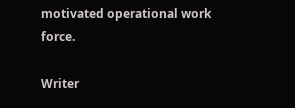motivated operational work force.

Writer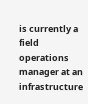is currently a field operations manager at an infrastructure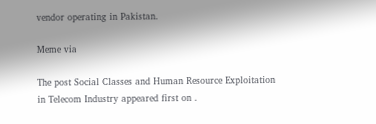vendor operating in Pakistan.

Meme via

The post Social Classes and Human Resource Exploitation in Telecom Industry appeared first on .